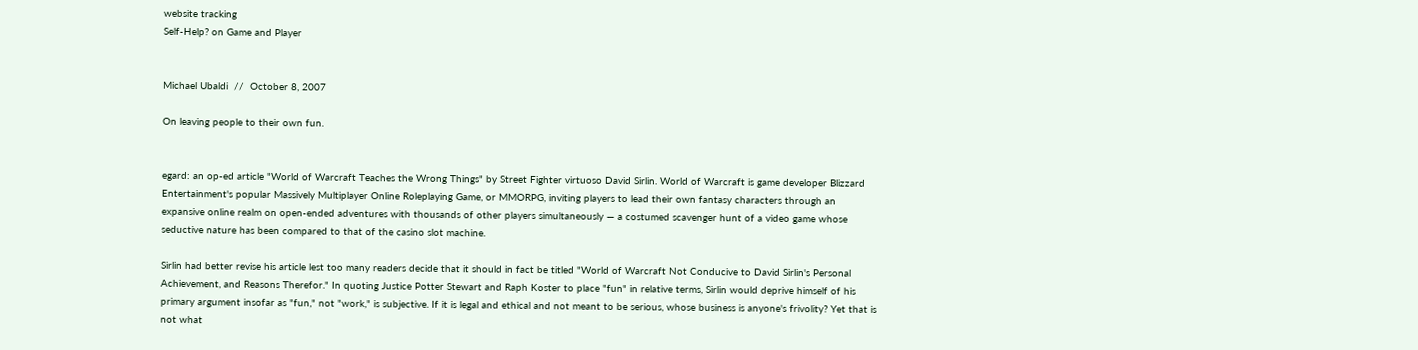website tracking
Self-Help? on Game and Player


Michael Ubaldi  //  October 8, 2007

On leaving people to their own fun.


egard: an op-ed article "World of Warcraft Teaches the Wrong Things" by Street Fighter virtuoso David Sirlin. World of Warcraft is game developer Blizzard Entertainment's popular Massively Multiplayer Online Roleplaying Game, or MMORPG, inviting players to lead their own fantasy characters through an expansive online realm on open-ended adventures with thousands of other players simultaneously — a costumed scavenger hunt of a video game whose seductive nature has been compared to that of the casino slot machine.

Sirlin had better revise his article lest too many readers decide that it should in fact be titled "World of Warcraft Not Conducive to David Sirlin's Personal Achievement, and Reasons Therefor." In quoting Justice Potter Stewart and Raph Koster to place "fun" in relative terms, Sirlin would deprive himself of his primary argument insofar as "fun," not "work," is subjective. If it is legal and ethical and not meant to be serious, whose business is anyone's frivolity? Yet that is not what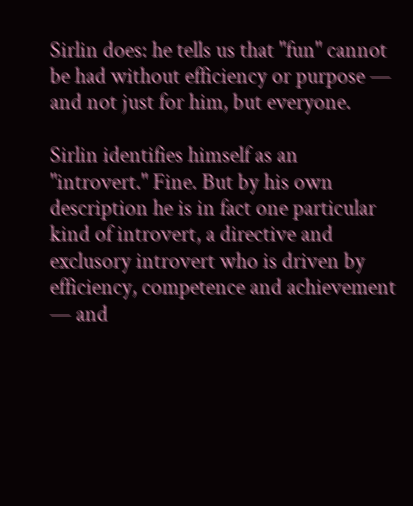Sirlin does: he tells us that "fun" cannot be had without efficiency or purpose — and not just for him, but everyone.

Sirlin identifies himself as an "introvert." Fine. But by his own description he is in fact one particular kind of introvert, a directive and exclusory introvert who is driven by efficiency, competence and achievement — and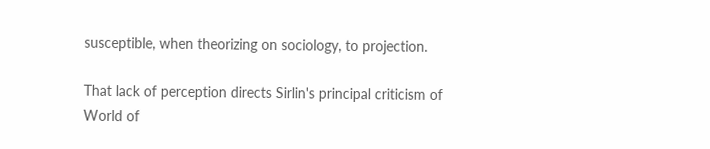susceptible, when theorizing on sociology, to projection.

That lack of perception directs Sirlin's principal criticism of World of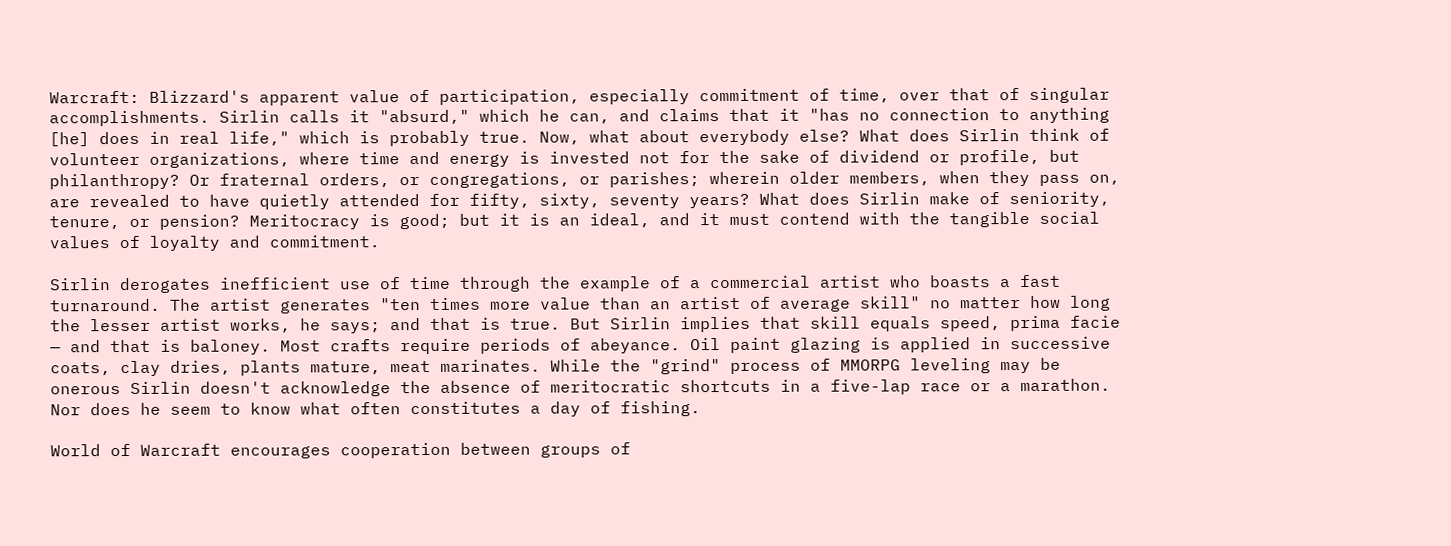Warcraft: Blizzard's apparent value of participation, especially commitment of time, over that of singular accomplishments. Sirlin calls it "absurd," which he can, and claims that it "has no connection to anything [he] does in real life," which is probably true. Now, what about everybody else? What does Sirlin think of volunteer organizations, where time and energy is invested not for the sake of dividend or profile, but philanthropy? Or fraternal orders, or congregations, or parishes; wherein older members, when they pass on, are revealed to have quietly attended for fifty, sixty, seventy years? What does Sirlin make of seniority, tenure, or pension? Meritocracy is good; but it is an ideal, and it must contend with the tangible social values of loyalty and commitment.

Sirlin derogates inefficient use of time through the example of a commercial artist who boasts a fast turnaround. The artist generates "ten times more value than an artist of average skill" no matter how long the lesser artist works, he says; and that is true. But Sirlin implies that skill equals speed, prima facie — and that is baloney. Most crafts require periods of abeyance. Oil paint glazing is applied in successive coats, clay dries, plants mature, meat marinates. While the "grind" process of MMORPG leveling may be onerous Sirlin doesn't acknowledge the absence of meritocratic shortcuts in a five-lap race or a marathon. Nor does he seem to know what often constitutes a day of fishing.

World of Warcraft encourages cooperation between groups of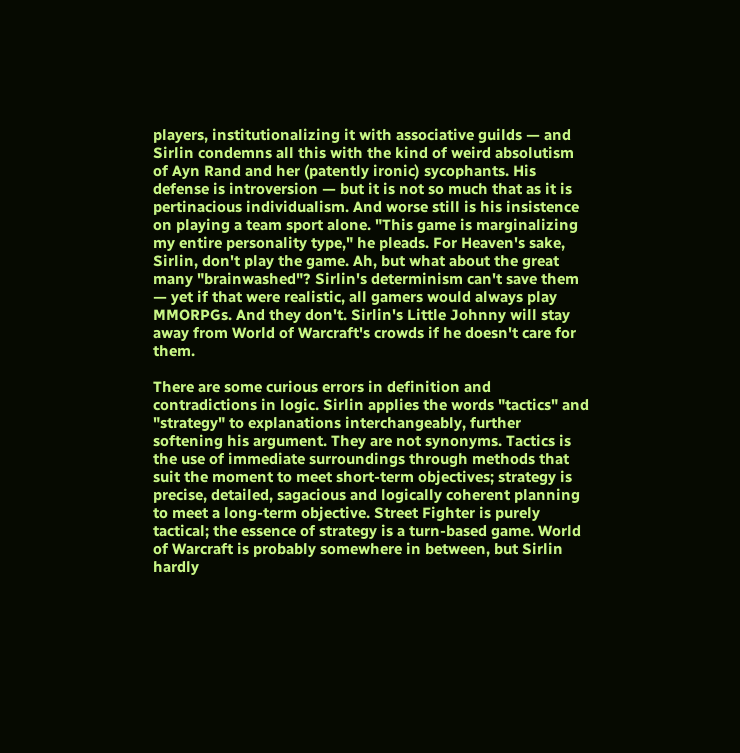players, institutionalizing it with associative guilds — and Sirlin condemns all this with the kind of weird absolutism of Ayn Rand and her (patently ironic) sycophants. His defense is introversion — but it is not so much that as it is pertinacious individualism. And worse still is his insistence on playing a team sport alone. "This game is marginalizing my entire personality type," he pleads. For Heaven's sake, Sirlin, don't play the game. Ah, but what about the great many "brainwashed"? Sirlin's determinism can't save them — yet if that were realistic, all gamers would always play MMORPGs. And they don't. Sirlin's Little Johnny will stay away from World of Warcraft's crowds if he doesn't care for them.

There are some curious errors in definition and contradictions in logic. Sirlin applies the words "tactics" and "strategy" to explanations interchangeably, further softening his argument. They are not synonyms. Tactics is the use of immediate surroundings through methods that suit the moment to meet short-term objectives; strategy is precise, detailed, sagacious and logically coherent planning to meet a long-term objective. Street Fighter is purely tactical; the essence of strategy is a turn-based game. World of Warcraft is probably somewhere in between, but Sirlin hardly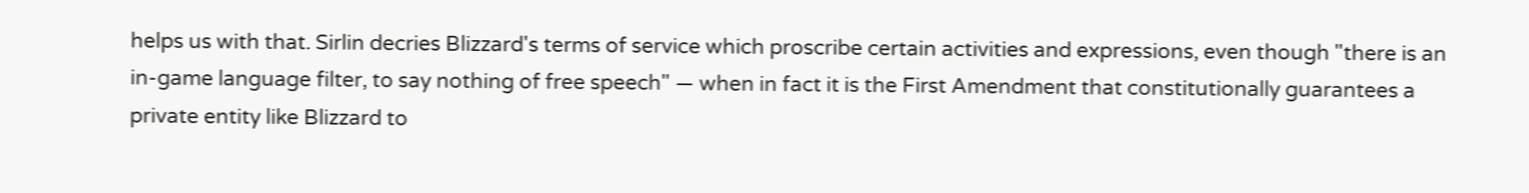helps us with that. Sirlin decries Blizzard's terms of service which proscribe certain activities and expressions, even though "there is an in-game language filter, to say nothing of free speech" — when in fact it is the First Amendment that constitutionally guarantees a private entity like Blizzard to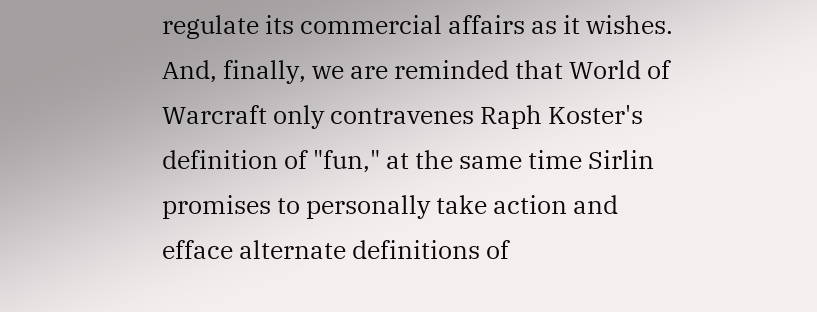regulate its commercial affairs as it wishes. And, finally, we are reminded that World of Warcraft only contravenes Raph Koster's definition of "fun," at the same time Sirlin promises to personally take action and efface alternate definitions of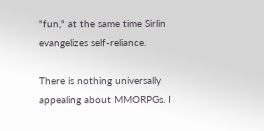"fun," at the same time Sirlin evangelizes self-reliance.

There is nothing universally appealing about MMORPGs. I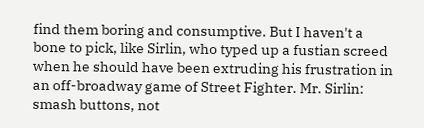find them boring and consumptive. But I haven't a bone to pick, like Sirlin, who typed up a fustian screed when he should have been extruding his frustration in an off-broadway game of Street Fighter. Mr. Sirlin: smash buttons, not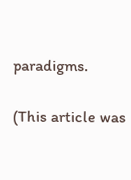paradigms.

(This article was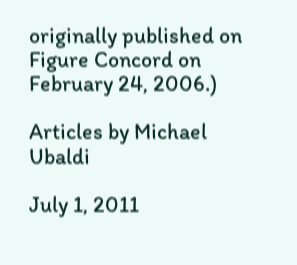originally published on Figure Concord on February 24, 2006.)

Articles by Michael Ubaldi

July 1, 2011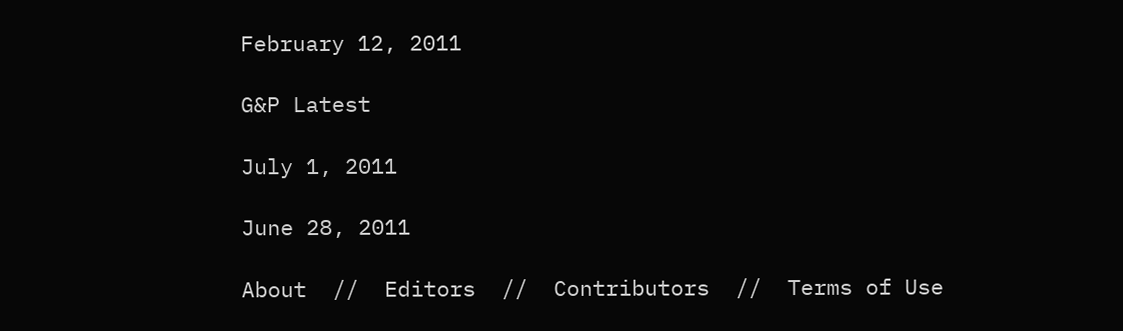February 12, 2011

G&P Latest

July 1, 2011

June 28, 2011

About  //  Editors  //  Contributors  //  Terms of Use